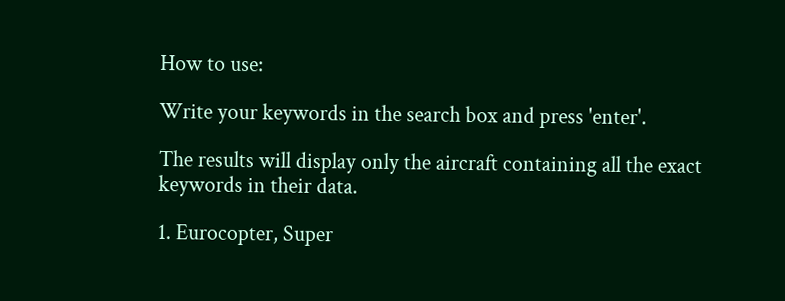How to use:

Write your keywords in the search box and press 'enter'.

The results will display only the aircraft containing all the exact keywords in their data.

1. Eurocopter, Super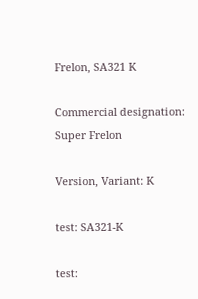Frelon, SA321 K

Commercial designation: Super Frelon

Version, Variant: K

test: SA321-K

test: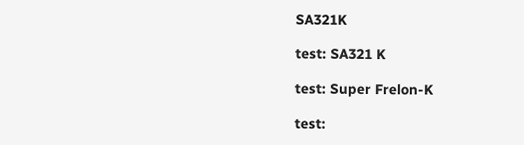SA321K

test: SA321 K

test: Super Frelon-K

test: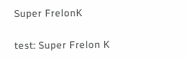Super FrelonK

test: Super Frelon K